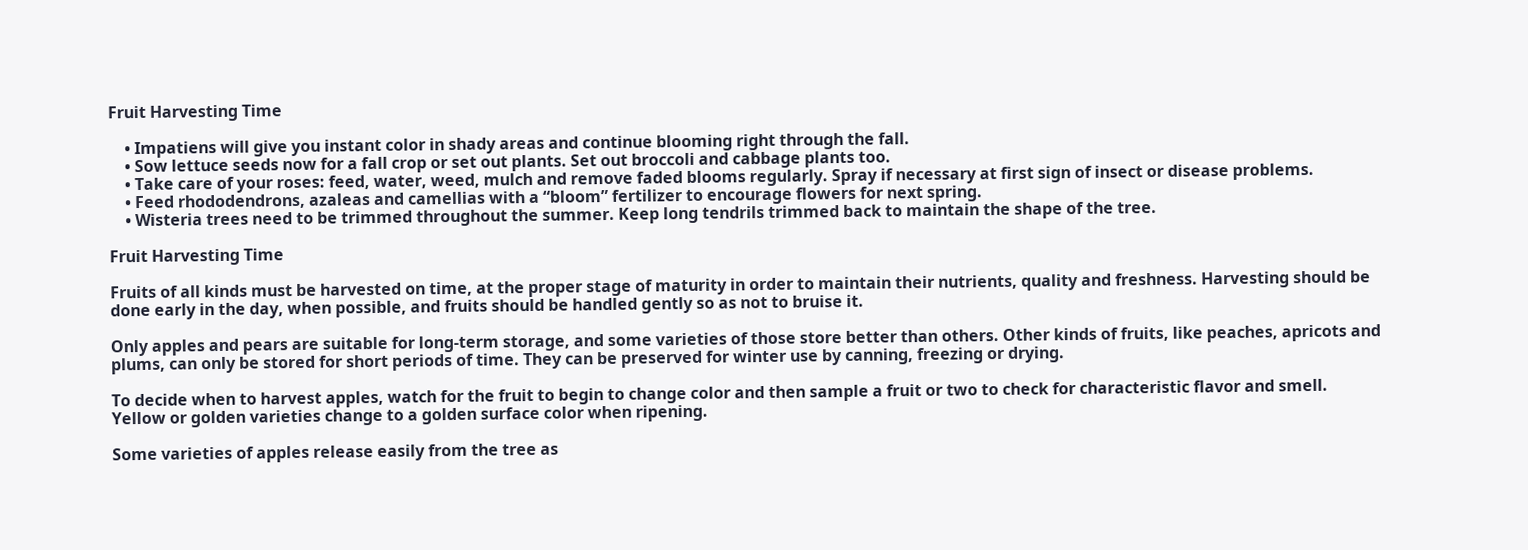Fruit Harvesting Time

    • Impatiens will give you instant color in shady areas and continue blooming right through the fall.
    • Sow lettuce seeds now for a fall crop or set out plants. Set out broccoli and cabbage plants too.
    • Take care of your roses: feed, water, weed, mulch and remove faded blooms regularly. Spray if necessary at first sign of insect or disease problems.
    • Feed rhododendrons, azaleas and camellias with a “bloom” fertilizer to encourage flowers for next spring.
    • Wisteria trees need to be trimmed throughout the summer. Keep long tendrils trimmed back to maintain the shape of the tree.

Fruit Harvesting Time

Fruits of all kinds must be harvested on time, at the proper stage of maturity in order to maintain their nutrients, quality and freshness. Harvesting should be done early in the day, when possible, and fruits should be handled gently so as not to bruise it.

Only apples and pears are suitable for long-term storage, and some varieties of those store better than others. Other kinds of fruits, like peaches, apricots and plums, can only be stored for short periods of time. They can be preserved for winter use by canning, freezing or drying.

To decide when to harvest apples, watch for the fruit to begin to change color and then sample a fruit or two to check for characteristic flavor and smell. Yellow or golden varieties change to a golden surface color when ripening.

Some varieties of apples release easily from the tree as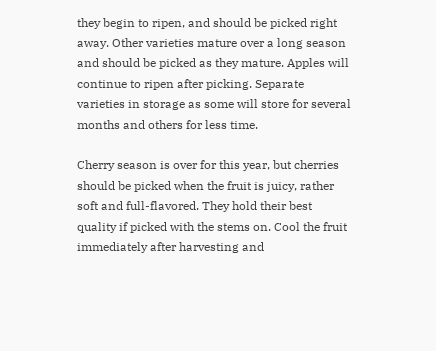they begin to ripen, and should be picked right away. Other varieties mature over a long season and should be picked as they mature. Apples will continue to ripen after picking. Separate varieties in storage as some will store for several months and others for less time.

Cherry season is over for this year, but cherries should be picked when the fruit is juicy, rather soft and full-flavored. They hold their best quality if picked with the stems on. Cool the fruit immediately after harvesting and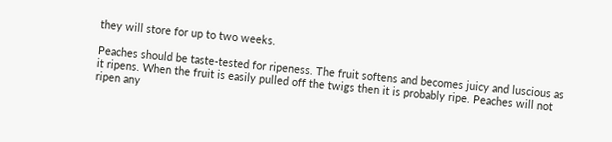they will store for up to two weeks.

Peaches should be taste-tested for ripeness. The fruit softens and becomes juicy and luscious as it ripens. When the fruit is easily pulled off the twigs then it is probably ripe. Peaches will not ripen any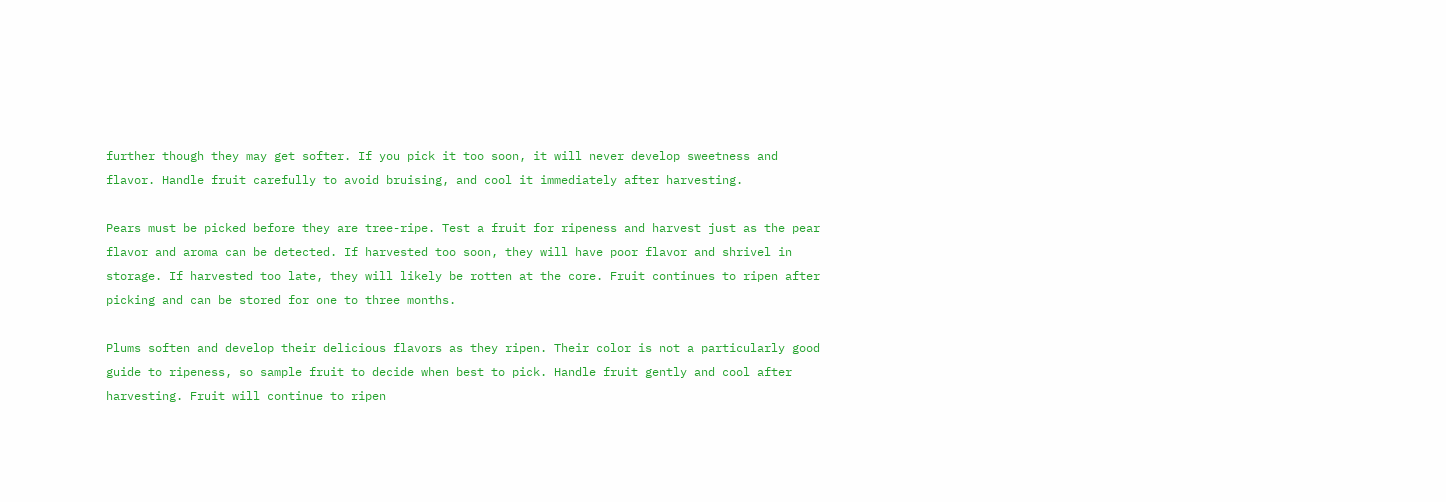further though they may get softer. If you pick it too soon, it will never develop sweetness and flavor. Handle fruit carefully to avoid bruising, and cool it immediately after harvesting.

Pears must be picked before they are tree-ripe. Test a fruit for ripeness and harvest just as the pear flavor and aroma can be detected. If harvested too soon, they will have poor flavor and shrivel in storage. If harvested too late, they will likely be rotten at the core. Fruit continues to ripen after picking and can be stored for one to three months.

Plums soften and develop their delicious flavors as they ripen. Their color is not a particularly good guide to ripeness, so sample fruit to decide when best to pick. Handle fruit gently and cool after harvesting. Fruit will continue to ripen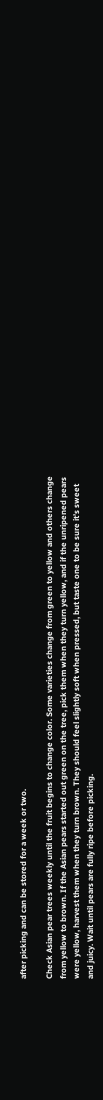after picking and can be stored for a week or two.

Check Asian pear trees weekly until the fruit begins to change color. Some varieties change from green to yellow and others change from yellow to brown. If the Asian pears started out green on the tree, pick them when they turn yellow, and if the unripened pears were yellow, harvest them when they turn brown. They should feel slightly soft when pressed, but taste one to be sure it’s sweet and juicy. Wait until pears are fully ripe before picking.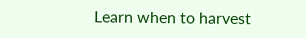Learn when to harvest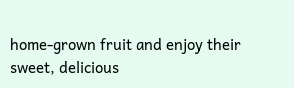home-grown fruit and enjoy their sweet, delicious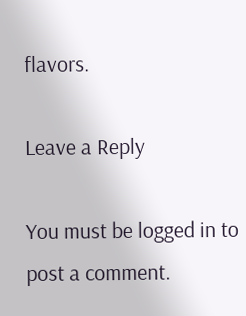flavors.

Leave a Reply

You must be logged in to post a comment.